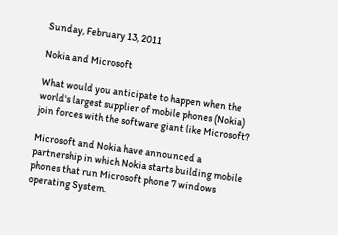Sunday, February 13, 2011

Nokia and Microsoft

What would you anticipate to happen when the world's largest supplier of mobile phones (Nokia) join forces with the software giant like Microsoft?

Microsoft and Nokia have announced a partnership in which Nokia starts building mobile phones that run Microsoft phone 7 windows operating System.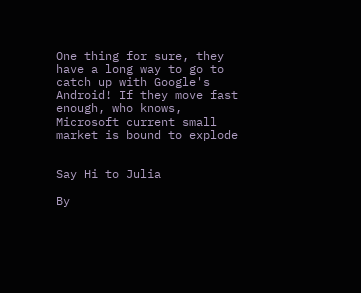One thing for sure, they have a long way to go to catch up with Google's Android! If they move fast enough, who knows, Microsoft current small market is bound to explode


Say Hi to Julia

By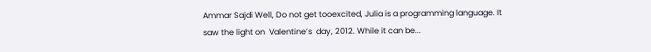Ammar Sajdi Well, Do not get tooexcited, Julia is a programming language. It saw the light on  Valentine’s  day, 2012. While it can be...